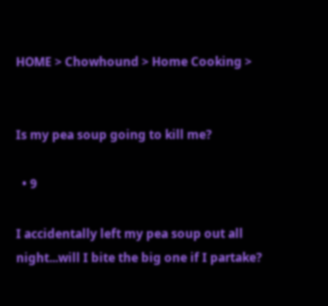HOME > Chowhound > Home Cooking >


Is my pea soup going to kill me?

  • 9

I accidentally left my pea soup out all night...will I bite the big one if I partake?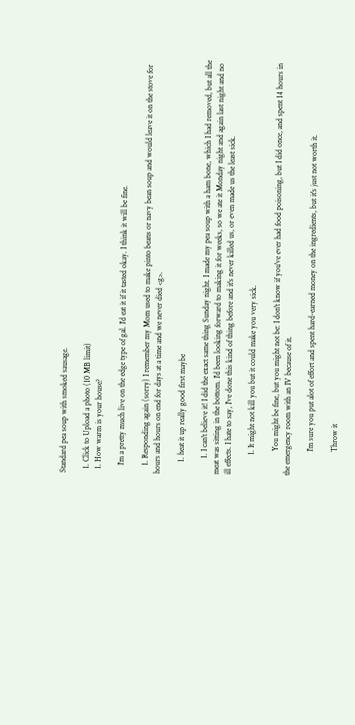Standard pea soup with smoked sausage.

  1. Click to Upload a photo (10 MB limit)
  1. How warm is your house?

    I'm a pretty much live on the edge type of gal. I'd eat it if it tasted okay. I think it will be fine.

    1. Responding again (sorry) I remember my Mom used to make pinto beans or navy bean soup and would leave it on the stove for hours and hours on end for days at a time and we never died <g>.

      1. heat it up really good first maybe

        1. I can't believe it! I did the exact same thing Sunday night. I made my pea soup with a ham bone, which I had removed, but all the meat was sitting in the bottom. I'd been looking forward to making it for weeks, so we ate it Monday night and again last night and no ill effects. I hate to say, I've done this kind of thing before and it's never killed us, or even made us the least sick.

          1. It might not kill you but it could make you very sick.

            You might be fine, but you might not be: I don't know if you've ever had food poisoning, but I did once, and spent 14 hours in the emergency room with an IV because of it.

            I'm sure you put alot of effort and spent hard-earned money on the ingredients, but it's just not worth it.

            Throw it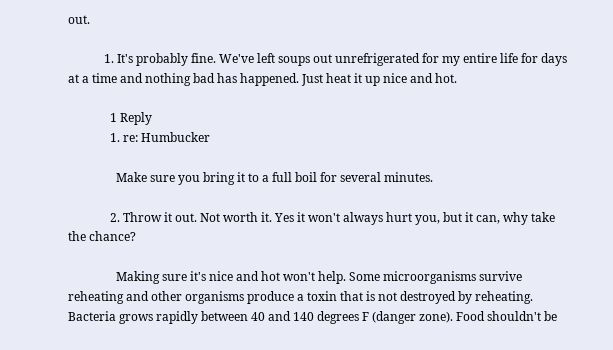out.

            1. It's probably fine. We've left soups out unrefrigerated for my entire life for days at a time and nothing bad has happened. Just heat it up nice and hot.

              1 Reply
              1. re: Humbucker

                Make sure you bring it to a full boil for several minutes.

              2. Throw it out. Not worth it. Yes it won't always hurt you, but it can, why take the chance?

                Making sure it's nice and hot won't help. Some microorganisms survive reheating and other organisms produce a toxin that is not destroyed by reheating. Bacteria grows rapidly between 40 and 140 degrees F (danger zone). Food shouldn't be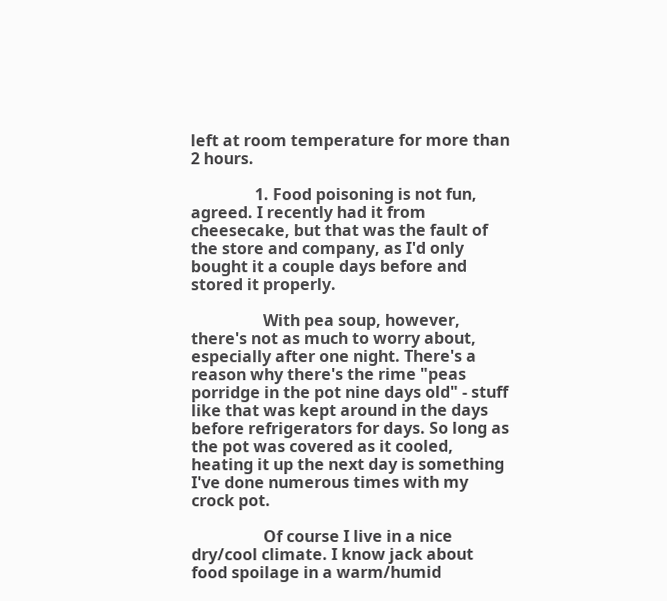left at room temperature for more than 2 hours.

                1. Food poisoning is not fun, agreed. I recently had it from cheesecake, but that was the fault of the store and company, as I'd only bought it a couple days before and stored it properly.

                  With pea soup, however, there's not as much to worry about, especially after one night. There's a reason why there's the rime "peas porridge in the pot nine days old" - stuff like that was kept around in the days before refrigerators for days. So long as the pot was covered as it cooled, heating it up the next day is something I've done numerous times with my crock pot.

                  Of course I live in a nice dry/cool climate. I know jack about food spoilage in a warm/humid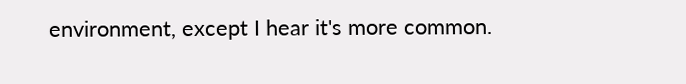environment, except I hear it's more common.